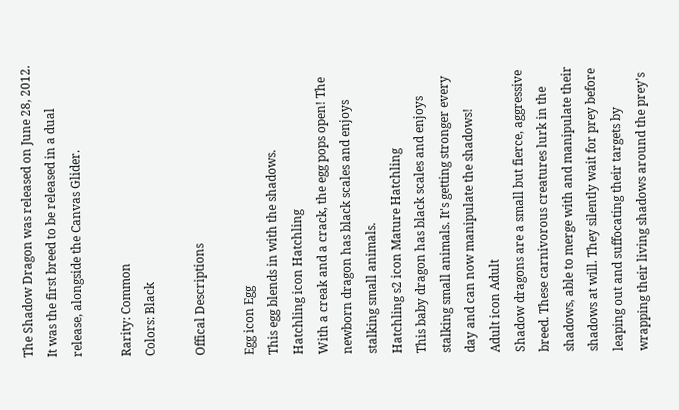The Shadow Dragon was released on June 28, 2012. It was the first breed to be released in a dual release, alongside the Canvas Glider.

Rarity: Common
Colors: Black

Offical Descriptions

Egg icon Egg
This egg blends in with the shadows.
Hatchling icon Hatchling
With a creak and a crack, the egg pops open! The newborn dragon has black scales and enjoys stalking small animals.
Hatchling s2 icon Mature Hatchling
This baby dragon has black scales and enjoys stalking small animals. It's getting stronger every day and can now manipulate the shadows!
Adult icon Adult
Shadow dragons are a small but fierce, aggressive breed. These carnivorous creatures lurk in the shadows, able to merge with and manipulate their shadows at will. They silently wait for prey before leaping out and suffocating their targets by wrapping their living shadows around the prey's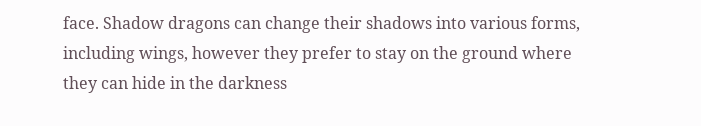face. Shadow dragons can change their shadows into various forms, including wings, however they prefer to stay on the ground where they can hide in the darkness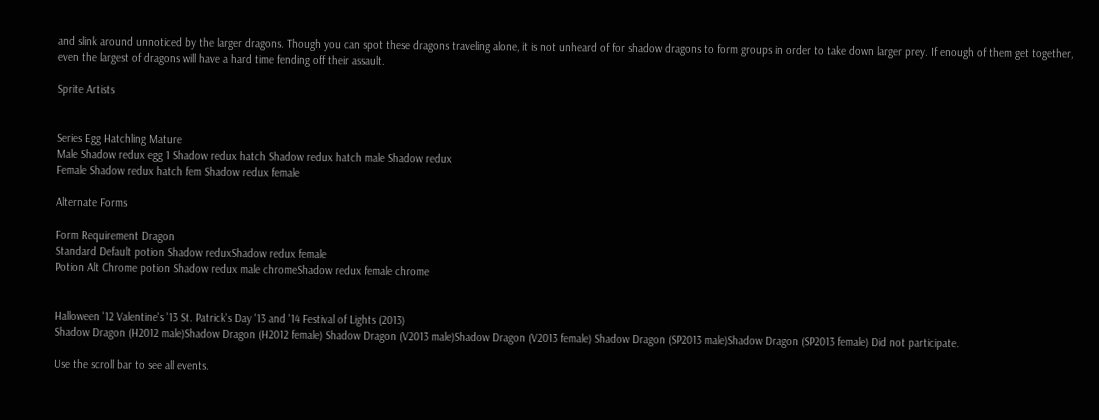and slink around unnoticed by the larger dragons. Though you can spot these dragons traveling alone, it is not unheard of for shadow dragons to form groups in order to take down larger prey. If enough of them get together, even the largest of dragons will have a hard time fending off their assault.

Sprite Artists


Series Egg Hatchling Mature
Male Shadow redux egg 1 Shadow redux hatch Shadow redux hatch male Shadow redux
Female Shadow redux hatch fem Shadow redux female

Alternate Forms

Form Requirement Dragon
Standard Default potion Shadow reduxShadow redux female
Potion Alt Chrome potion Shadow redux male chromeShadow redux female chrome


Halloween '12 Valentine's '13 St. Patrick's Day '13 and '14 Festival of Lights (2013)
Shadow Dragon (H2012 male)Shadow Dragon (H2012 female) Shadow Dragon (V2013 male)Shadow Dragon (V2013 female) Shadow Dragon (SP2013 male)Shadow Dragon (SP2013 female) Did not participate.

Use the scroll bar to see all events.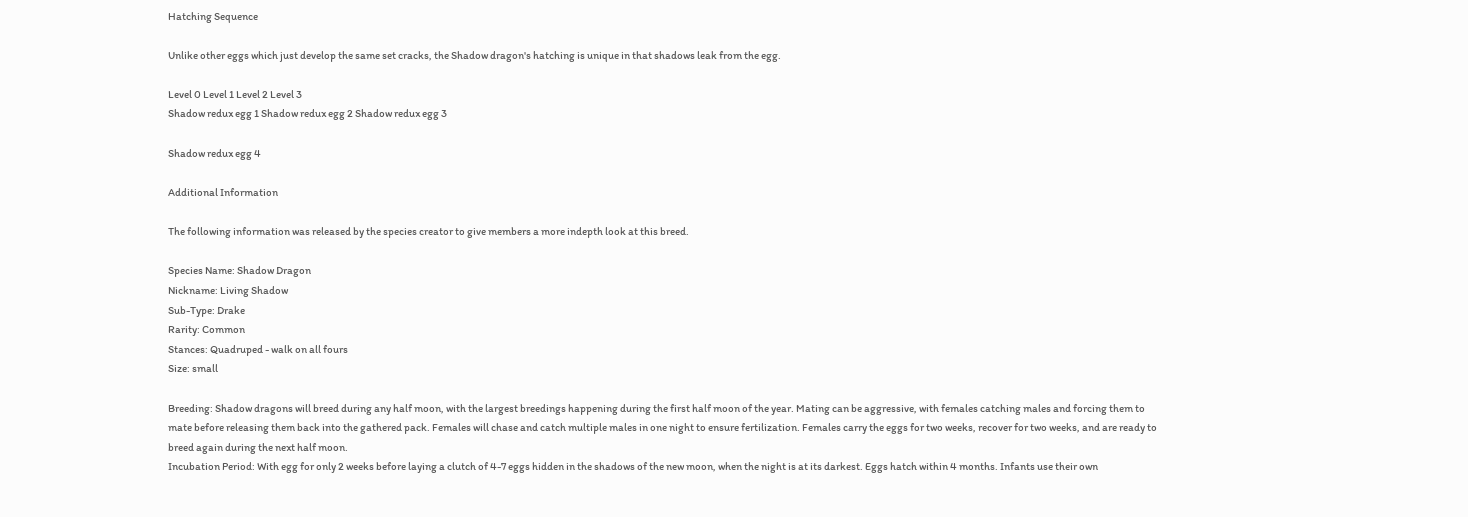Hatching Sequence

Unlike other eggs which just develop the same set cracks, the Shadow dragon's hatching is unique in that shadows leak from the egg.

Level 0 Level 1 Level 2 Level 3
Shadow redux egg 1 Shadow redux egg 2 Shadow redux egg 3

Shadow redux egg 4

Additional Information

The following information was released by the species creator to give members a more indepth look at this breed.

Species Name: Shadow Dragon
Nickname: Living Shadow
Sub-Type: Drake
Rarity: Common
Stances: Quadruped - walk on all fours
Size: small

Breeding: Shadow dragons will breed during any half moon, with the largest breedings happening during the first half moon of the year. Mating can be aggressive, with females catching males and forcing them to mate before releasing them back into the gathered pack. Females will chase and catch multiple males in one night to ensure fertilization. Females carry the eggs for two weeks, recover for two weeks, and are ready to breed again during the next half moon.
Incubation Period: With egg for only 2 weeks before laying a clutch of 4-7 eggs hidden in the shadows of the new moon, when the night is at its darkest. Eggs hatch within 4 months. Infants use their own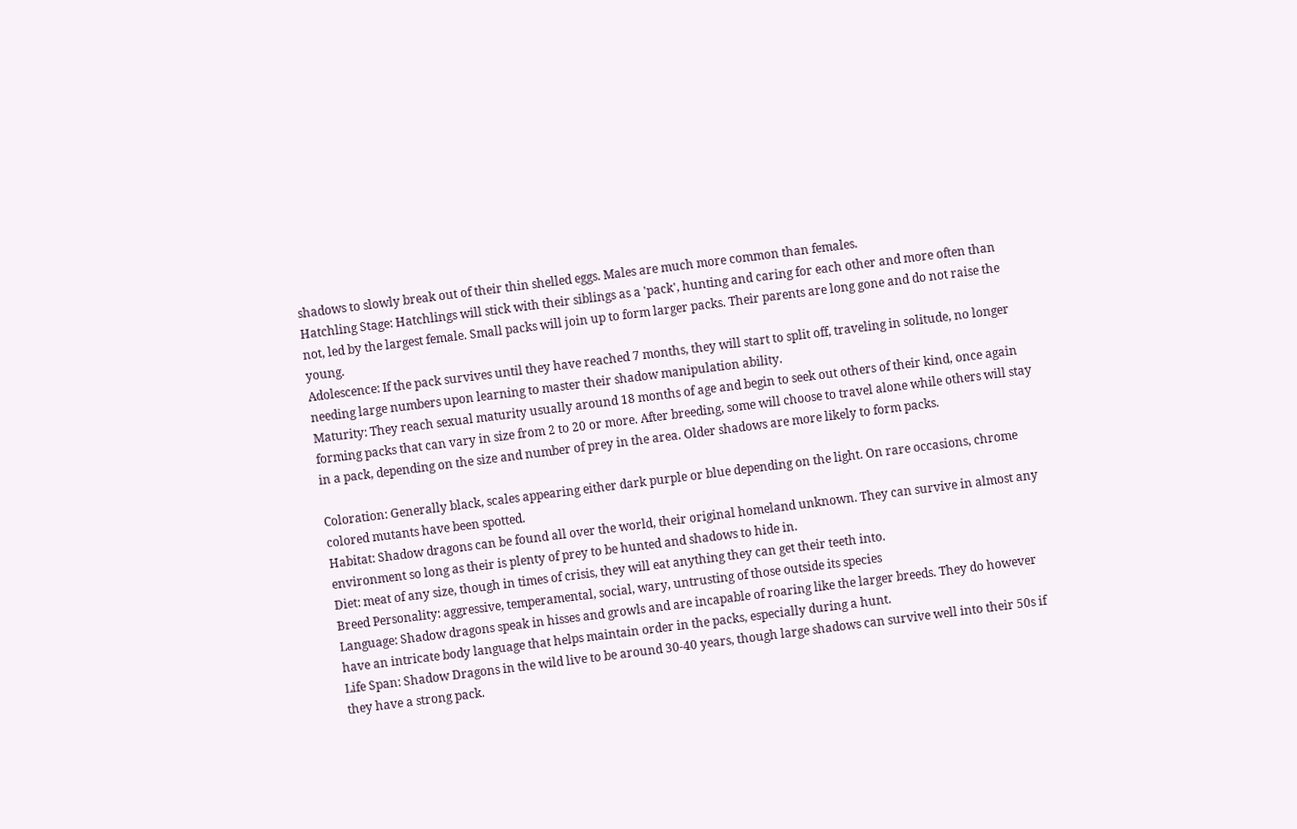shadows to slowly break out of their thin shelled eggs. Males are much more common than females.
Hatchling Stage: Hatchlings will stick with their siblings as a 'pack', hunting and caring for each other and more often than not, led by the largest female. Small packs will join up to form larger packs. Their parents are long gone and do not raise the young.
Adolescence: If the pack survives until they have reached 7 months, they will start to split off, traveling in solitude, no longer needing large numbers upon learning to master their shadow manipulation ability.
Maturity: They reach sexual maturity usually around 18 months of age and begin to seek out others of their kind, once again forming packs that can vary in size from 2 to 20 or more. After breeding, some will choose to travel alone while others will stay in a pack, depending on the size and number of prey in the area. Older shadows are more likely to form packs.

Coloration: Generally black, scales appearing either dark purple or blue depending on the light. On rare occasions, chrome colored mutants have been spotted.
Habitat: Shadow dragons can be found all over the world, their original homeland unknown. They can survive in almost any environment so long as their is plenty of prey to be hunted and shadows to hide in.
Diet: meat of any size, though in times of crisis, they will eat anything they can get their teeth into.
Breed Personality: aggressive, temperamental, social, wary, untrusting of those outside its species
Language: Shadow dragons speak in hisses and growls and are incapable of roaring like the larger breeds. They do however have an intricate body language that helps maintain order in the packs, especially during a hunt.
Life Span: Shadow Dragons in the wild live to be around 30-40 years, though large shadows can survive well into their 50s if they have a strong pack.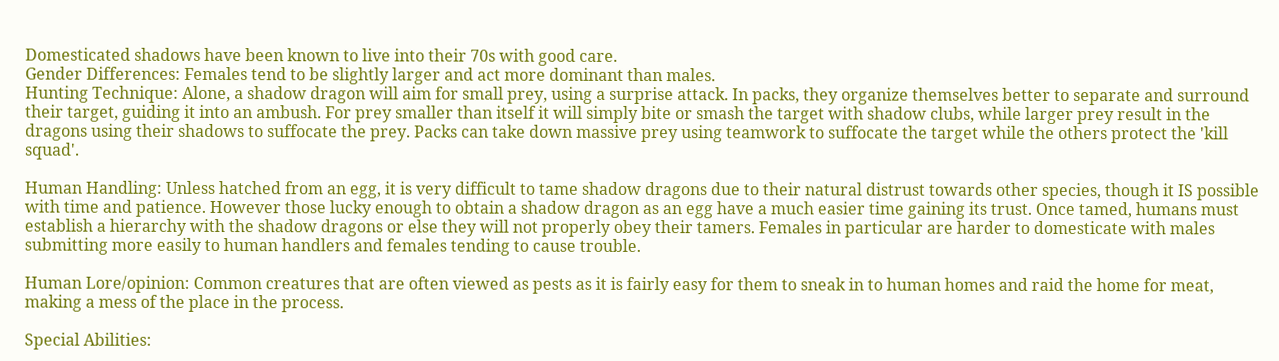Domesticated shadows have been known to live into their 70s with good care.
Gender Differences: Females tend to be slightly larger and act more dominant than males.
Hunting Technique: Alone, a shadow dragon will aim for small prey, using a surprise attack. In packs, they organize themselves better to separate and surround their target, guiding it into an ambush. For prey smaller than itself it will simply bite or smash the target with shadow clubs, while larger prey result in the dragons using their shadows to suffocate the prey. Packs can take down massive prey using teamwork to suffocate the target while the others protect the 'kill squad'.

Human Handling: Unless hatched from an egg, it is very difficult to tame shadow dragons due to their natural distrust towards other species, though it IS possible with time and patience. However those lucky enough to obtain a shadow dragon as an egg have a much easier time gaining its trust. Once tamed, humans must establish a hierarchy with the shadow dragons or else they will not properly obey their tamers. Females in particular are harder to domesticate with males submitting more easily to human handlers and females tending to cause trouble.

Human Lore/opinion: Common creatures that are often viewed as pests as it is fairly easy for them to sneak in to human homes and raid the home for meat, making a mess of the place in the process.

Special Abilities: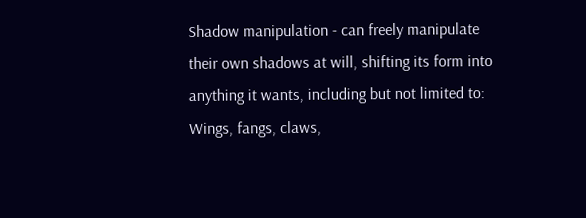Shadow manipulation - can freely manipulate their own shadows at will, shifting its form into anything it wants, including but not limited to: Wings, fangs, claws,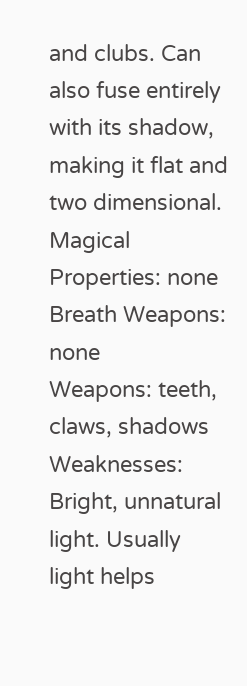and clubs. Can also fuse entirely with its shadow, making it flat and two dimensional.
Magical Properties: none
Breath Weapons: none
Weapons: teeth, claws, shadows
Weaknesses: Bright, unnatural light. Usually light helps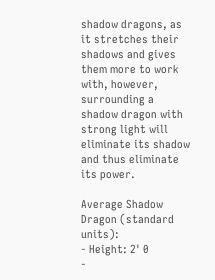shadow dragons, as it stretches their shadows and gives them more to work with, however, surrounding a shadow dragon with strong light will eliminate its shadow and thus eliminate its power.

Average Shadow Dragon (standard units):
- Height: 2' 0
-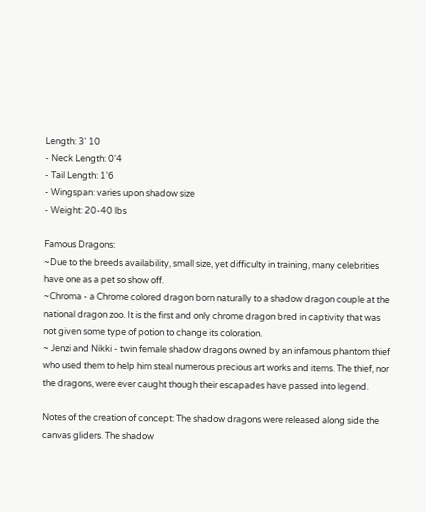Length: 3' 10
- Neck Length: 0'4
- Tail Length: 1'6
- Wingspan: varies upon shadow size
- Weight: 20-40 lbs

Famous Dragons:
~Due to the breeds availability, small size, yet difficulty in training, many celebrities have one as a pet so show off.
~Chroma - a Chrome colored dragon born naturally to a shadow dragon couple at the national dragon zoo. It is the first and only chrome dragon bred in captivity that was not given some type of potion to change its coloration.
~ Jenzi and Nikki - twin female shadow dragons owned by an infamous phantom thief who used them to help him steal numerous precious art works and items. The thief, nor the dragons, were ever caught though their escapades have passed into legend.

Notes of the creation of concept: The shadow dragons were released along side the canvas gliders. The shadow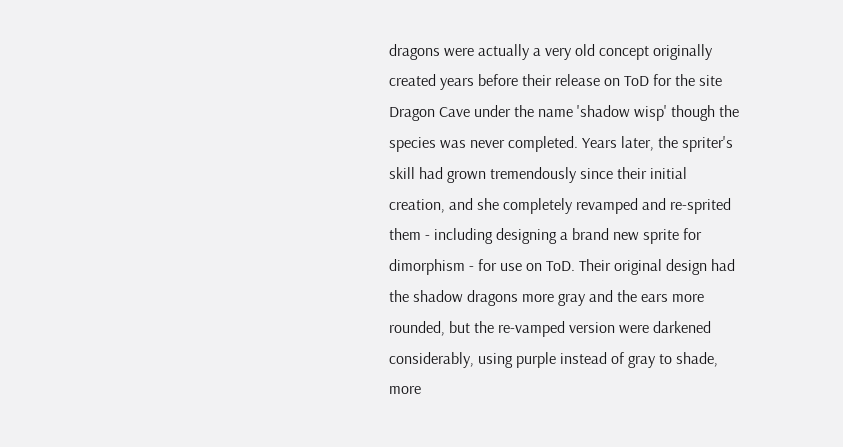dragons were actually a very old concept originally created years before their release on ToD for the site Dragon Cave under the name 'shadow wisp' though the species was never completed. Years later, the spriter's skill had grown tremendously since their initial creation, and she completely revamped and re-sprited them - including designing a brand new sprite for dimorphism - for use on ToD. Their original design had the shadow dragons more gray and the ears more rounded, but the re-vamped version were darkened considerably, using purple instead of gray to shade, more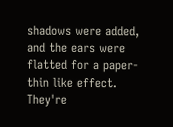shadows were added, and the ears were flatted for a paper-thin like effect.
They're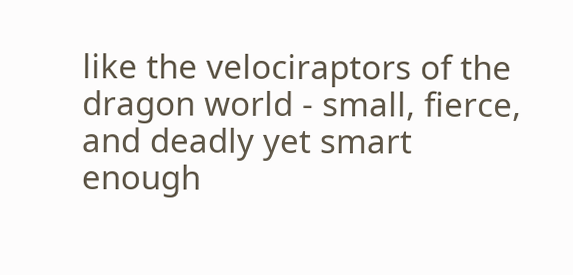like the velociraptors of the dragon world - small, fierce, and deadly yet smart enough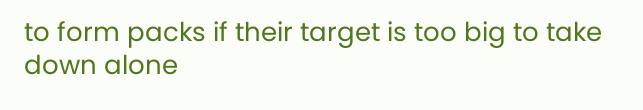to form packs if their target is too big to take down alone